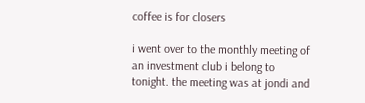coffee is for closers

i went over to the monthly meeting of an investment club i belong to tonight. the meeting was at jondi and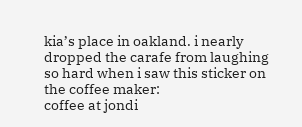kia’s place in oakland. i nearly dropped the carafe from laughing so hard when i saw this sticker on the coffee maker:
coffee at jondi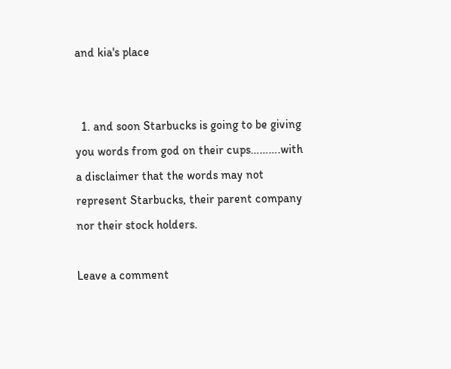and kia's place


  1. and soon Starbucks is going to be giving you words from god on their cups……….with a disclaimer that the words may not represent Starbucks, their parent company nor their stock holders.

Leave a comment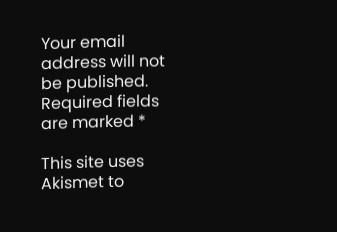Your email address will not be published. Required fields are marked *

This site uses Akismet to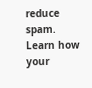reduce spam. Learn how your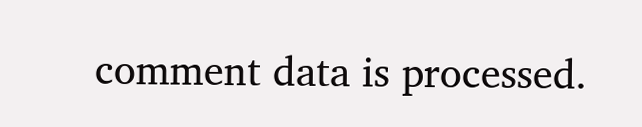comment data is processed.